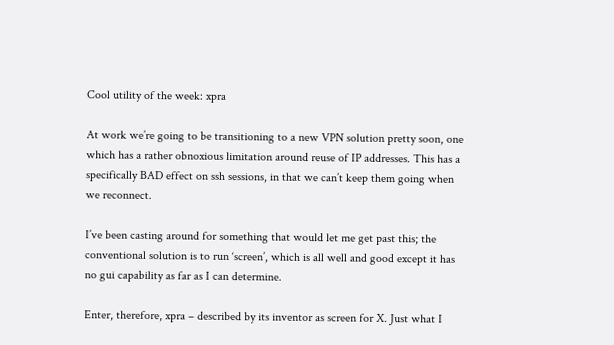Cool utility of the week: xpra

At work we’re going to be transitioning to a new VPN solution pretty soon, one which has a rather obnoxious limitation around reuse of IP addresses. This has a specifically BAD effect on ssh sessions, in that we can’t keep them going when we reconnect.

I’ve been casting around for something that would let me get past this; the conventional solution is to run ‘screen’, which is all well and good except it has no gui capability as far as I can determine.

Enter, therefore, xpra – described by its inventor as screen for X. Just what I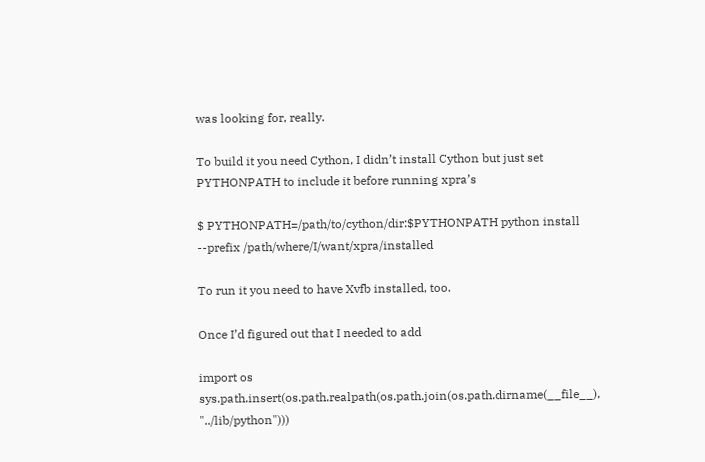was looking for, really.

To build it you need Cython, I didn’t install Cython but just set PYTHONPATH to include it before running xpra’s

$ PYTHONPATH=/path/to/cython/dir:$PYTHONPATH python install --prefix /path/where/I/want/xpra/installed

To run it you need to have Xvfb installed, too.

Once I’d figured out that I needed to add

import os
sys.path.insert(os.path.realpath(os.path.join(os.path.dirname(__file__), "../lib/python")))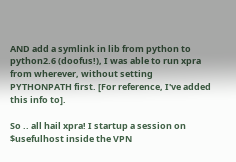AND add a symlink in lib from python to python2.6 (doofus!), I was able to run xpra from wherever, without setting PYTHONPATH first. [For reference, I've added this info to].

So .. all hail xpra! I startup a session on $usefulhost inside the VPN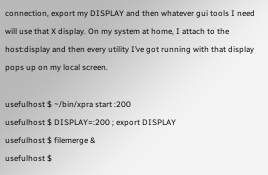connection, export my DISPLAY and then whatever gui tools I need will use that X display. On my system at home, I attach to the host:display and then every utility I’ve got running with that display pops up on my local screen.

usefulhost $ ~/bin/xpra start :200
usefulhost $ DISPLAY=:200 ; export DISPLAY
usefulhost $ filemerge &
usefulhost $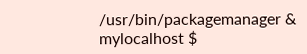/usr/bin/packagemanager &
mylocalhost $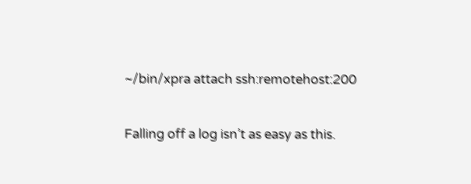~/bin/xpra attach ssh:remotehost:200

Falling off a log isn’t as easy as this.